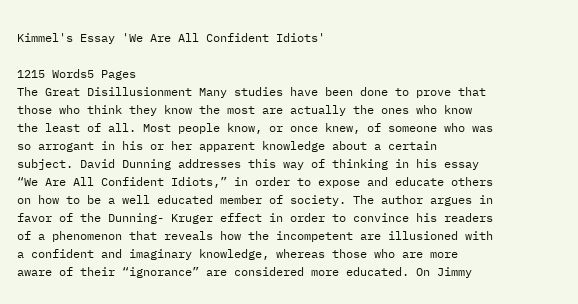Kimmel's Essay 'We Are All Confident Idiots'

1215 Words5 Pages
The Great Disillusionment Many studies have been done to prove that those who think they know the most are actually the ones who know the least of all. Most people know, or once knew, of someone who was so arrogant in his or her apparent knowledge about a certain subject. David Dunning addresses this way of thinking in his essay “We Are All Confident Idiots,” in order to expose and educate others on how to be a well educated member of society. The author argues in favor of the Dunning- Kruger effect in order to convince his readers of a phenomenon that reveals how the incompetent are illusioned with a confident and imaginary knowledge, whereas those who are more aware of their “ignorance” are considered more educated. On Jimmy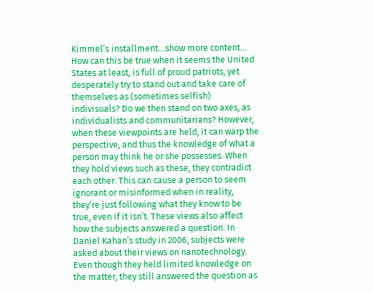Kimmel’s installment…show more content…
How can this be true when it seems the United States at least, is full of proud patriots, yet desperately try to stand out and take care of themselves as (sometimes selfish) indivisuals? Do we then stand on two axes, as individualists and communitarians? However, when these viewpoints are held, it can warp the perspective, and thus the knowledge of what a person may think he or she possesses. When they hold views such as these, they contradict each other. This can cause a person to seem ignorant or misinformed when in reality, they’re just following what they know to be true, even if it isn’t. These views also affect how the subjects answered a question. In Daniel Kahan’s study in 2006, subjects were asked about their views on nanotechnology. Even though they held limited knowledge on the matter, they still answered the question as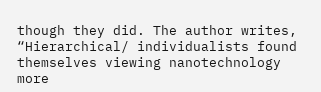though they did. The author writes, “Hierarchical/ individualists found themselves viewing nanotechnology more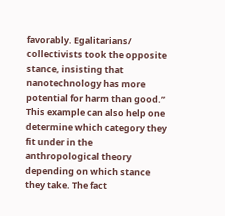favorably. Egalitarians/ collectivists took the opposite stance, insisting that nanotechnology has more potential for harm than good.” This example can also help one determine which category they fit under in the anthropological theory depending on which stance they take. The fact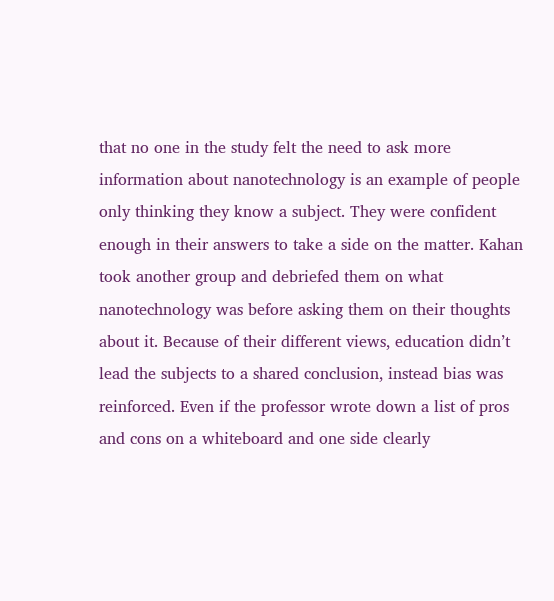that no one in the study felt the need to ask more information about nanotechnology is an example of people only thinking they know a subject. They were confident enough in their answers to take a side on the matter. Kahan took another group and debriefed them on what nanotechnology was before asking them on their thoughts about it. Because of their different views, education didn’t lead the subjects to a shared conclusion, instead bias was reinforced. Even if the professor wrote down a list of pros and cons on a whiteboard and one side clearly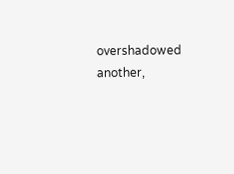overshadowed another,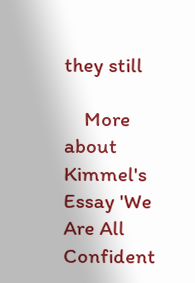they still

    More about Kimmel's Essay 'We Are All Confident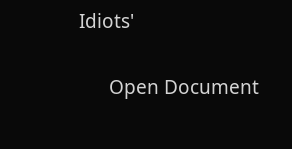Idiots'

      Open Document